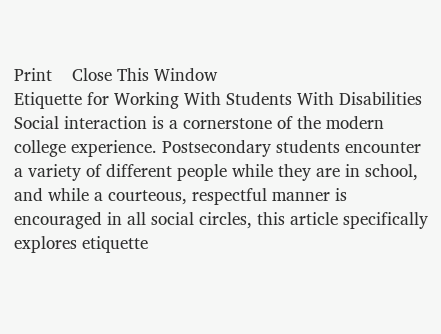Print    Close This Window
Etiquette for Working With Students With Disabilities
Social interaction is a cornerstone of the modern college experience. Postsecondary students encounter a variety of different people while they are in school, and while a courteous, respectful manner is encouraged in all social circles, this article specifically explores etiquette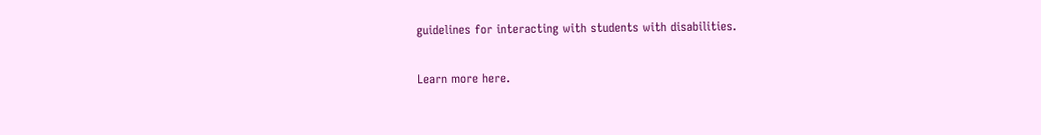guidelines for interacting with students with disabilities.

Learn more here.